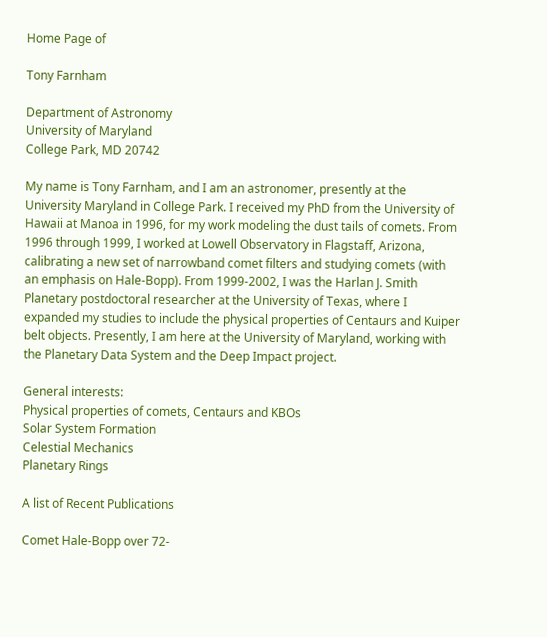Home Page of

Tony Farnham

Department of Astronomy
University of Maryland
College Park, MD 20742

My name is Tony Farnham, and I am an astronomer, presently at the University Maryland in College Park. I received my PhD from the University of Hawaii at Manoa in 1996, for my work modeling the dust tails of comets. From 1996 through 1999, I worked at Lowell Observatory in Flagstaff, Arizona, calibrating a new set of narrowband comet filters and studying comets (with an emphasis on Hale-Bopp). From 1999-2002, I was the Harlan J. Smith Planetary postdoctoral researcher at the University of Texas, where I expanded my studies to include the physical properties of Centaurs and Kuiper belt objects. Presently, I am here at the University of Maryland, working with the Planetary Data System and the Deep Impact project.

General interests:
Physical properties of comets, Centaurs and KBOs
Solar System Formation
Celestial Mechanics
Planetary Rings

A list of Recent Publications

Comet Hale-Bopp over 72-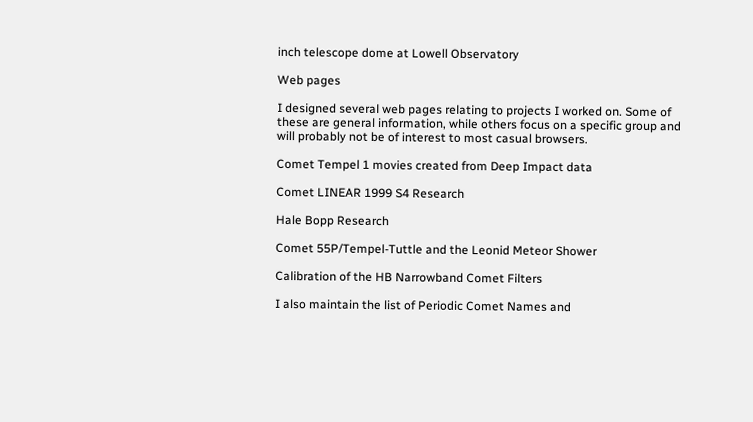inch telescope dome at Lowell Observatory

Web pages

I designed several web pages relating to projects I worked on. Some of these are general information, while others focus on a specific group and will probably not be of interest to most casual browsers.

Comet Tempel 1 movies created from Deep Impact data

Comet LINEAR 1999 S4 Research

Hale Bopp Research

Comet 55P/Tempel-Tuttle and the Leonid Meteor Shower

Calibration of the HB Narrowband Comet Filters

I also maintain the list of Periodic Comet Names and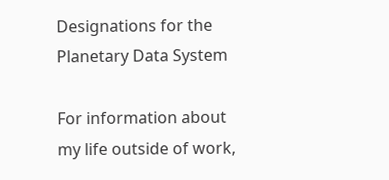Designations for the Planetary Data System

For information about my life outside of work,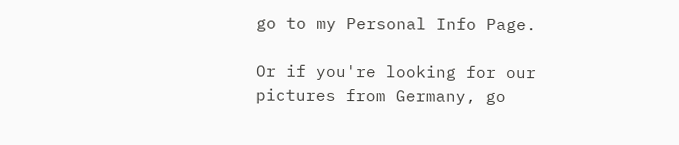go to my Personal Info Page.

Or if you're looking for our pictures from Germany, go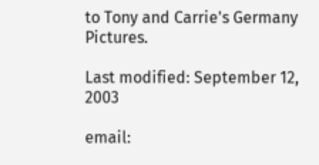to Tony and Carrie's Germany Pictures.

Last modified: September 12, 2003

email: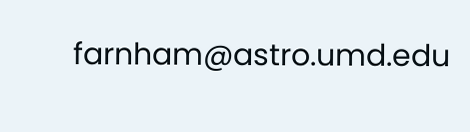farnham@astro.umd.edu